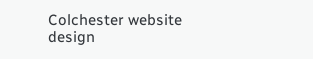Colchester website design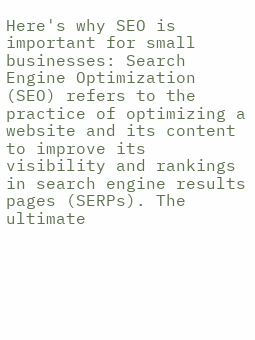Here's why SEO is important for small businesses: Search Engine Optimization (SEO) refers to the practice of optimizing a website and its content to improve its visibility and rankings in search engine results pages (SERPs). The ultimate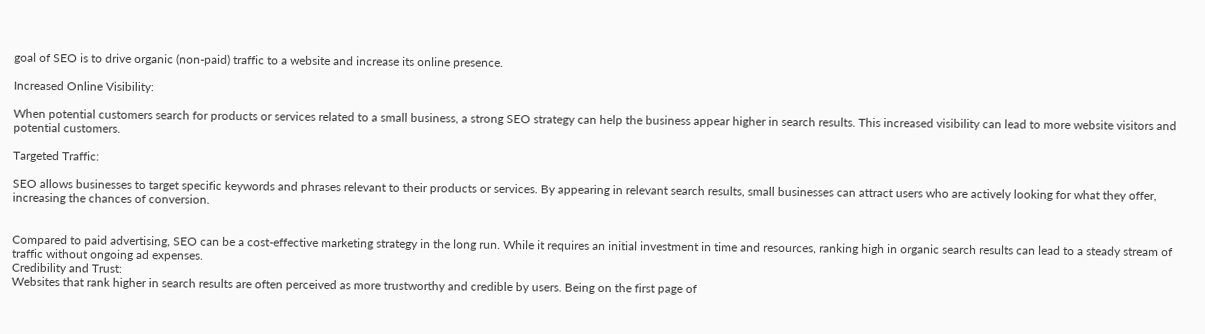goal of SEO is to drive organic (non-paid) traffic to a website and increase its online presence.

Increased Online Visibility:

When potential customers search for products or services related to a small business, a strong SEO strategy can help the business appear higher in search results. This increased visibility can lead to more website visitors and potential customers.

Targeted Traffic:

SEO allows businesses to target specific keywords and phrases relevant to their products or services. By appearing in relevant search results, small businesses can attract users who are actively looking for what they offer, increasing the chances of conversion.


Compared to paid advertising, SEO can be a cost-effective marketing strategy in the long run. While it requires an initial investment in time and resources, ranking high in organic search results can lead to a steady stream of traffic without ongoing ad expenses.
Credibility and Trust:
Websites that rank higher in search results are often perceived as more trustworthy and credible by users. Being on the first page of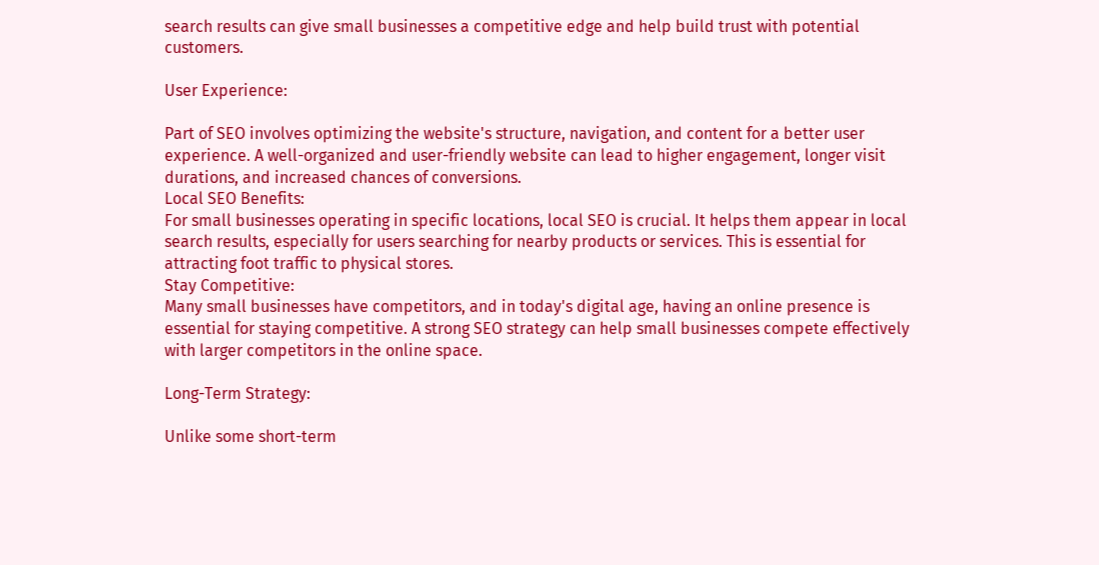search results can give small businesses a competitive edge and help build trust with potential customers.

User Experience:

Part of SEO involves optimizing the website's structure, navigation, and content for a better user experience. A well-organized and user-friendly website can lead to higher engagement, longer visit durations, and increased chances of conversions.
Local SEO Benefits:
For small businesses operating in specific locations, local SEO is crucial. It helps them appear in local search results, especially for users searching for nearby products or services. This is essential for attracting foot traffic to physical stores.
Stay Competitive:
Many small businesses have competitors, and in today's digital age, having an online presence is essential for staying competitive. A strong SEO strategy can help small businesses compete effectively with larger competitors in the online space.

Long-Term Strategy:

Unlike some short-term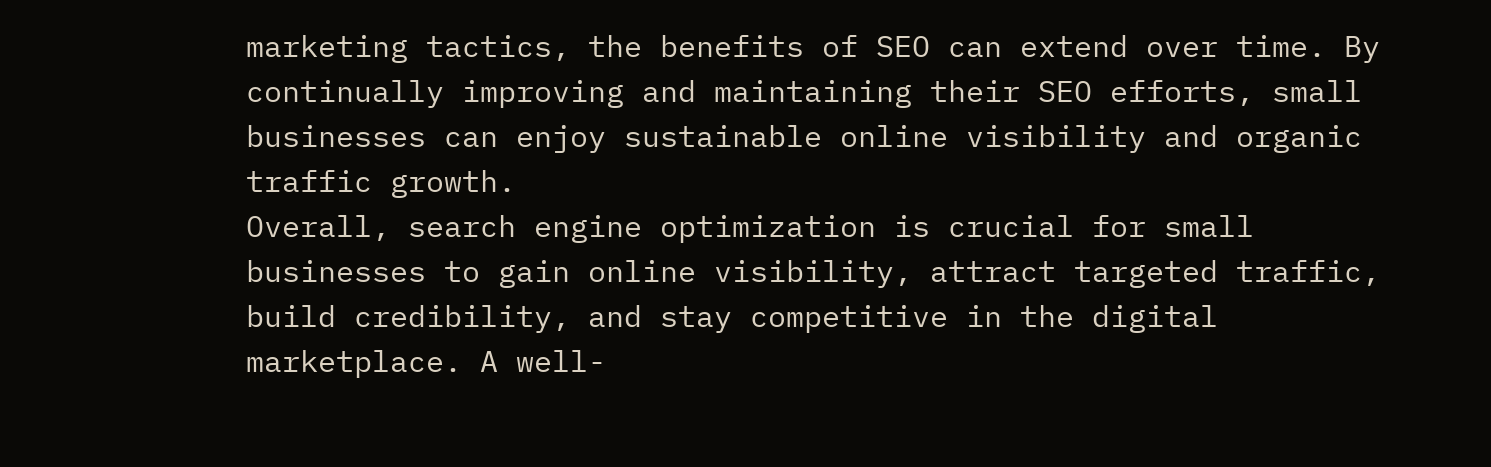marketing tactics, the benefits of SEO can extend over time. By continually improving and maintaining their SEO efforts, small businesses can enjoy sustainable online visibility and organic traffic growth.
Overall, search engine optimization is crucial for small businesses to gain online visibility, attract targeted traffic, build credibility, and stay competitive in the digital marketplace. A well-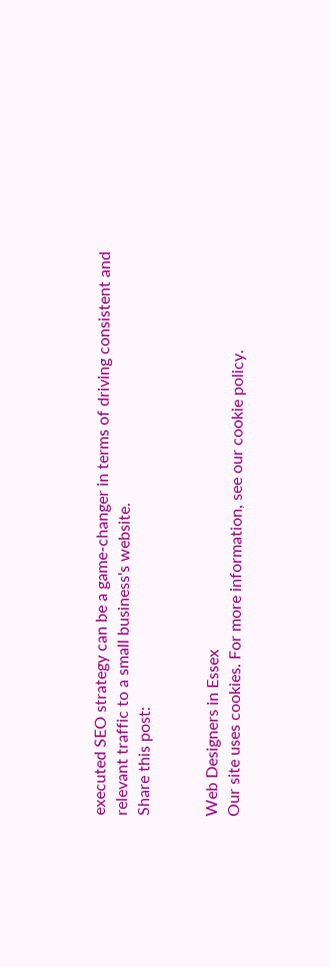executed SEO strategy can be a game-changer in terms of driving consistent and relevant traffic to a small business's website.
Share this post:


Web Designers in Essex
Our site uses cookies. For more information, see our cookie policy.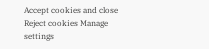Accept cookies and close
Reject cookies Manage settings